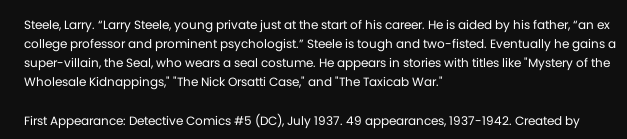Steele, Larry. “Larry Steele, young private just at the start of his career. He is aided by his father, “an ex college professor and prominent psychologist.” Steele is tough and two-fisted. Eventually he gains a super-villain, the Seal, who wears a seal costume. He appears in stories with titles like "Mystery of the Wholesale Kidnappings," "The Nick Orsatti Case," and "The Taxicab War."

First Appearance: Detective Comics #5 (DC), July 1937. 49 appearances, 1937-1942. Created by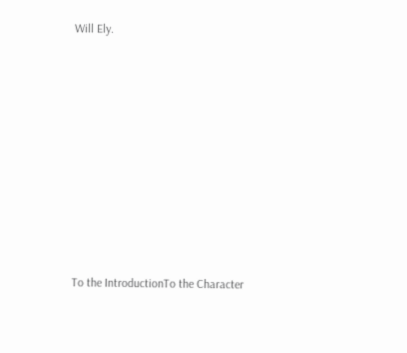Will Ely.











To the IntroductionTo the Character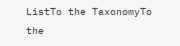ListTo the TaxonomyTo the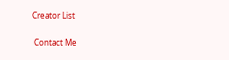Creator List

 Contact Me